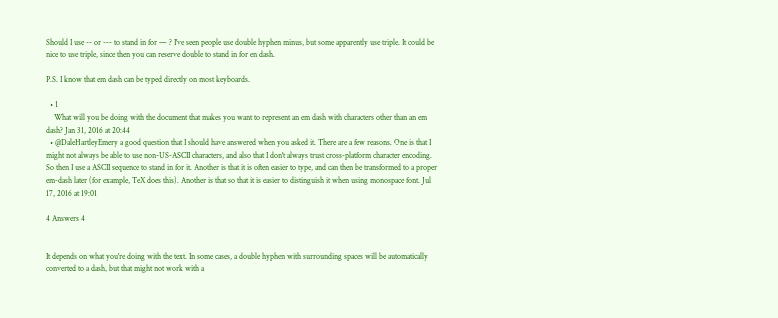Should I use -- or --- to stand in for — ? I've seen people use double hyphen minus, but some apparently use triple. It could be nice to use triple, since then you can reserve double to stand in for en dash.

P.S. I know that em dash can be typed directly on most keyboards.

  • 1
    What will you be doing with the document that makes you want to represent an em dash with characters other than an em dash? Jan 31, 2016 at 20:44
  • @DaleHartleyEmery a good question that I should have answered when you asked it. There are a few reasons. One is that I might not always be able to use non-US-ASCII characters, and also that I don't always trust cross-platform character encoding. So then I use a ASCII sequence to stand in for it. Another is that it is often easier to type, and can then be transformed to a proper em-dash later (for example, TeX does this). Another is that so that it is easier to distinguish it when using monospace font. Jul 17, 2016 at 19:01

4 Answers 4


It depends on what you're doing with the text. In some cases, a double hyphen with surrounding spaces will be automatically converted to a dash, but that might not work with a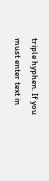triple hyphen. If you must enter text in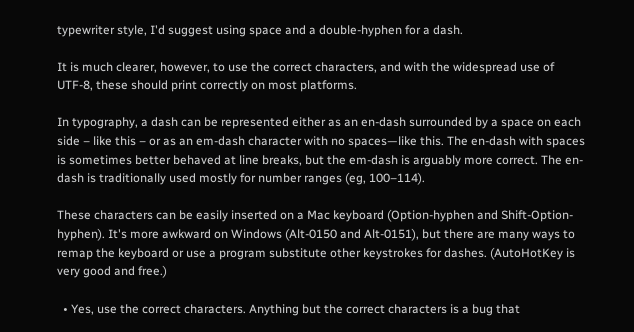typewriter style, I'd suggest using space and a double-hyphen for a dash.

It is much clearer, however, to use the correct characters, and with the widespread use of UTF-8, these should print correctly on most platforms.

In typography, a dash can be represented either as an en-dash surrounded by a space on each side – like this – or as an em-dash character with no spaces—like this. The en-dash with spaces is sometimes better behaved at line breaks, but the em-dash is arguably more correct. The en-dash is traditionally used mostly for number ranges (eg, 100–114).

These characters can be easily inserted on a Mac keyboard (Option-hyphen and Shift-Option-hyphen). It's more awkward on Windows (Alt-0150 and Alt-0151), but there are many ways to remap the keyboard or use a program substitute other keystrokes for dashes. (AutoHotKey is very good and free.)

  • Yes, use the correct characters. Anything but the correct characters is a bug that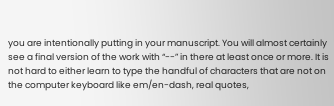you are intentionally putting in your manuscript. You will almost certainly see a final version of the work with “--” in there at least once or more. It is not hard to either learn to type the handful of characters that are not on the computer keyboard like em/en-dash, real quotes,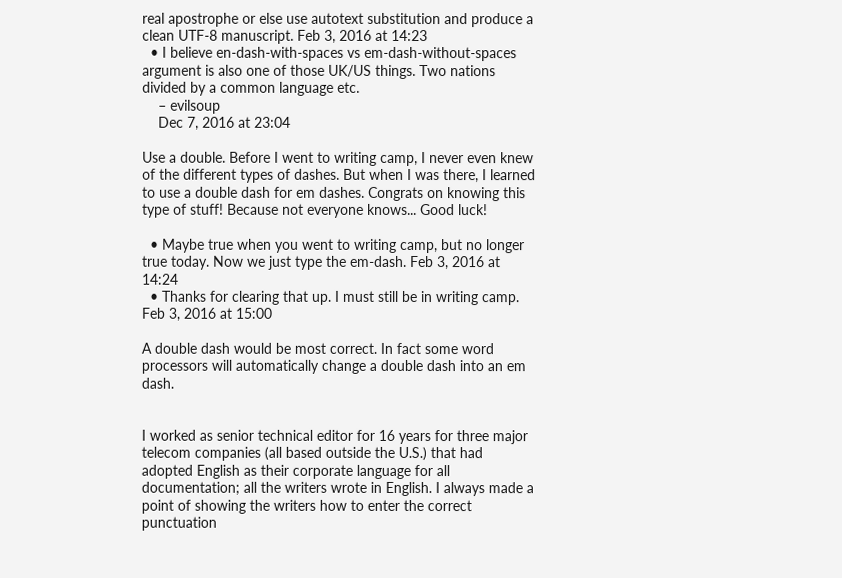real apostrophe or else use autotext substitution and produce a clean UTF-8 manuscript. Feb 3, 2016 at 14:23
  • I believe en-dash-with-spaces vs em-dash-without-spaces argument is also one of those UK/US things. Two nations divided by a common language etc.
    – evilsoup
    Dec 7, 2016 at 23:04

Use a double. Before I went to writing camp, I never even knew of the different types of dashes. But when I was there, I learned to use a double dash for em dashes. Congrats on knowing this type of stuff! Because not everyone knows... Good luck!

  • Maybe true when you went to writing camp, but no longer true today. Now we just type the em-dash. Feb 3, 2016 at 14:24
  • Thanks for clearing that up. I must still be in writing camp. Feb 3, 2016 at 15:00

A double dash would be most correct. In fact some word processors will automatically change a double dash into an em dash.


I worked as senior technical editor for 16 years for three major telecom companies (all based outside the U.S.) that had adopted English as their corporate language for all documentation; all the writers wrote in English. I always made a point of showing the writers how to enter the correct punctuation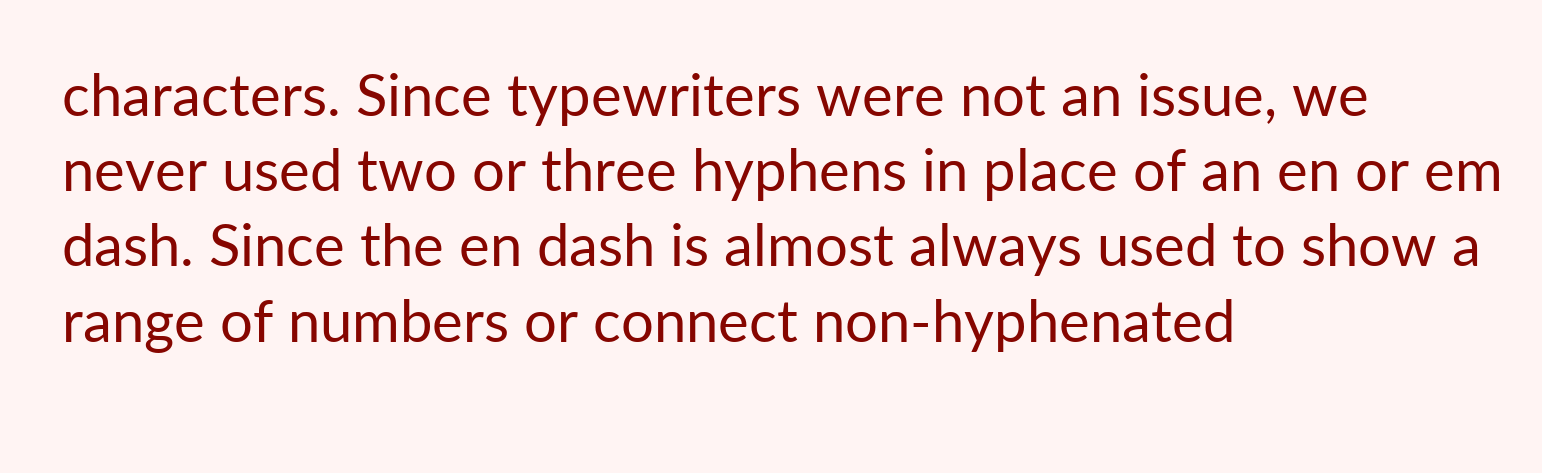characters. Since typewriters were not an issue, we never used two or three hyphens in place of an en or em dash. Since the en dash is almost always used to show a range of numbers or connect non-hyphenated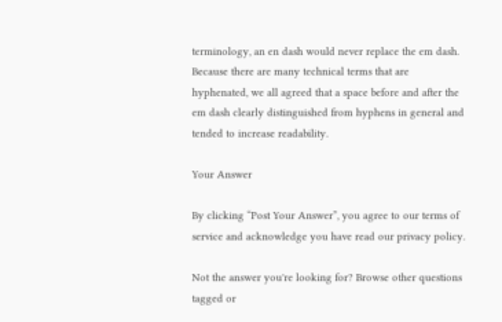terminology, an en dash would never replace the em dash. Because there are many technical terms that are hyphenated, we all agreed that a space before and after the em dash clearly distinguished from hyphens in general and tended to increase readability.

Your Answer

By clicking “Post Your Answer”, you agree to our terms of service and acknowledge you have read our privacy policy.

Not the answer you're looking for? Browse other questions tagged or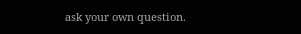ask your own question.